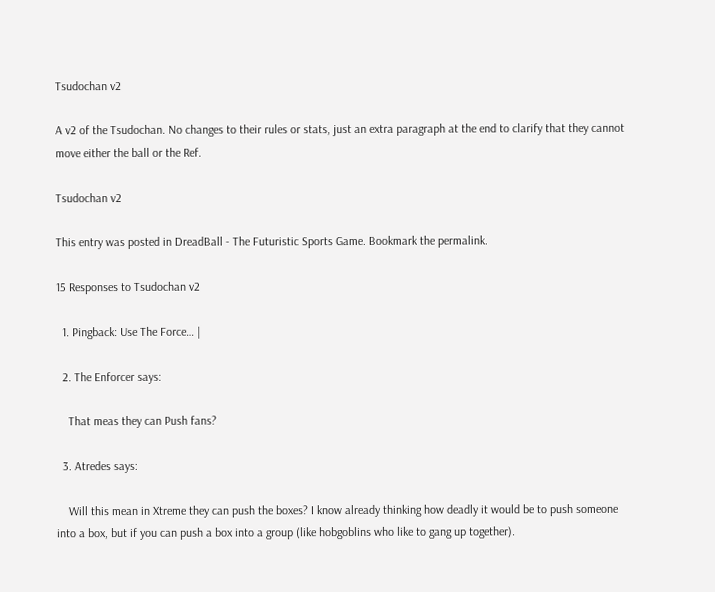Tsudochan v2

A v2 of the Tsudochan. No changes to their rules or stats, just an extra paragraph at the end to clarify that they cannot move either the ball or the Ref.

Tsudochan v2

This entry was posted in DreadBall - The Futuristic Sports Game. Bookmark the permalink.

15 Responses to Tsudochan v2

  1. Pingback: Use The Force… |

  2. The Enforcer says:

    That meas they can Push fans?

  3. Atredes says:

    Will this mean in Xtreme they can push the boxes? I know already thinking how deadly it would be to push someone into a box, but if you can push a box into a group (like hobgoblins who like to gang up together).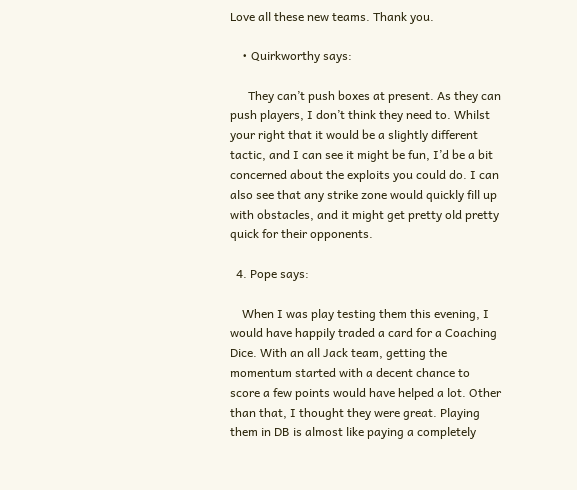Love all these new teams. Thank you.

    • Quirkworthy says:

      They can’t push boxes at present. As they can push players, I don’t think they need to. Whilst your right that it would be a slightly different tactic, and I can see it might be fun, I’d be a bit concerned about the exploits you could do. I can also see that any strike zone would quickly fill up with obstacles, and it might get pretty old pretty quick for their opponents.

  4. Pope says:

    When I was play testing them this evening, I would have happily traded a card for a Coaching Dice. With an all Jack team, getting the momentum started with a decent chance to score a few points would have helped a lot. Other than that, I thought they were great. Playing them in DB is almost like paying a completely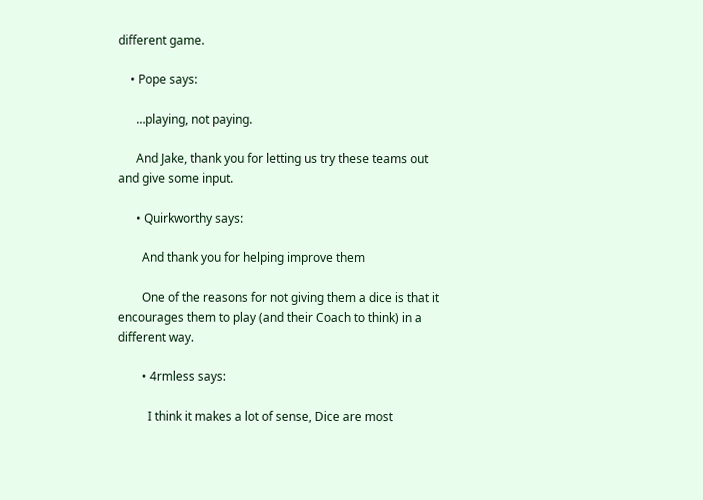different game.

    • Pope says:

      …playing, not paying.

      And Jake, thank you for letting us try these teams out and give some input.

      • Quirkworthy says:

        And thank you for helping improve them

        One of the reasons for not giving them a dice is that it encourages them to play (and their Coach to think) in a different way.

        • 4rmless says:

          I think it makes a lot of sense, Dice are most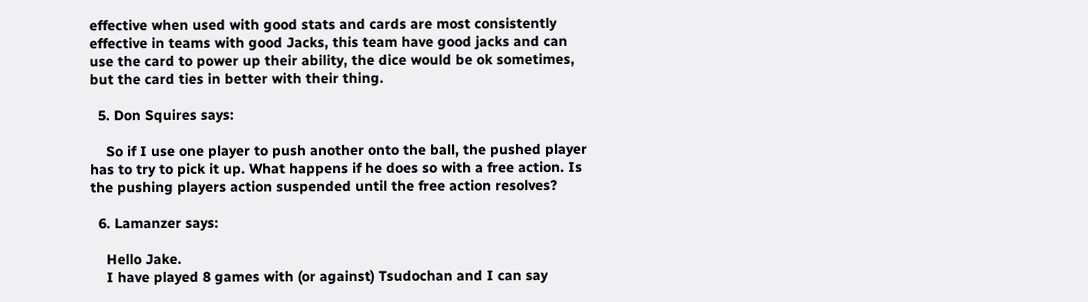effective when used with good stats and cards are most consistently effective in teams with good Jacks, this team have good jacks and can use the card to power up their ability, the dice would be ok sometimes, but the card ties in better with their thing.

  5. Don Squires says:

    So if I use one player to push another onto the ball, the pushed player has to try to pick it up. What happens if he does so with a free action. Is the pushing players action suspended until the free action resolves?

  6. Lamanzer says:

    Hello Jake.
    I have played 8 games with (or against) Tsudochan and I can say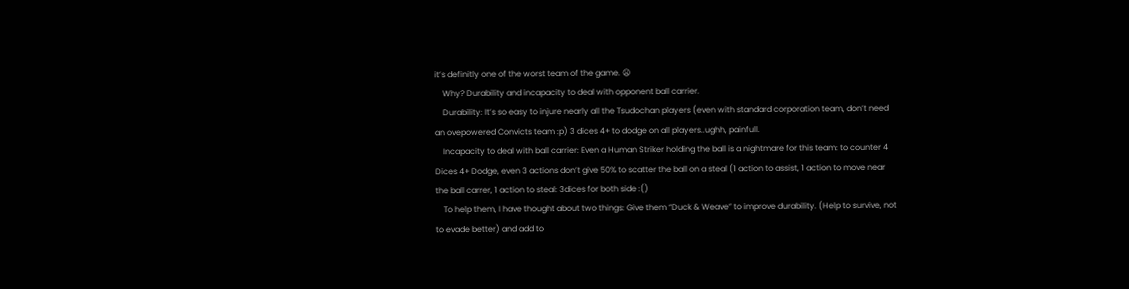it’s definitly one of the worst team of the game. 😦
    Why? Durability and incapacity to deal with opponent ball carrier.
    Durability: It’s so easy to injure nearly all the Tsudochan players (even with standard corporation team, don’t need an ovepowered Convicts team :p) 3 dices 4+ to dodge on all players..ughh, painfull.
    Incapacity to deal with ball carrier: Even a Human Striker holding the ball is a nightmare for this team: to counter 4 Dices 4+ Dodge, even 3 actions don’t give 50% to scatter the ball on a steal (1 action to assist, 1 action to move near the ball carrer, 1 action to steal: 3dices for both side :()
    To help them, I have thought about two things: Give them “Duck & Weave” to improve durability. (Help to survive, not to evade better) and add to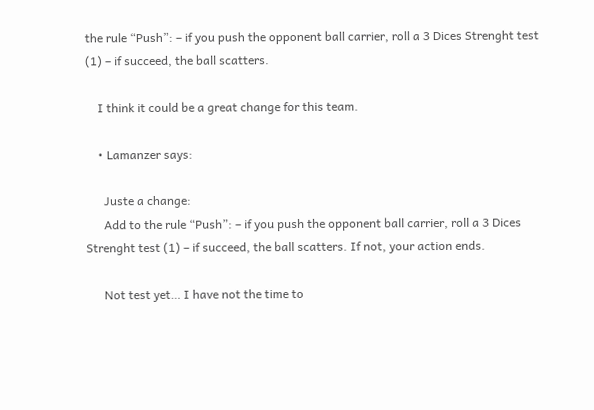the rule “Push”: – if you push the opponent ball carrier, roll a 3 Dices Strenght test (1) – if succeed, the ball scatters.

    I think it could be a great change for this team.

    • Lamanzer says:

      Juste a change:
      Add to the rule “Push”: – if you push the opponent ball carrier, roll a 3 Dices Strenght test (1) – if succeed, the ball scatters. If not, your action ends.

      Not test yet… I have not the time to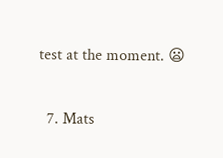test at the moment. 😦

  7. Mats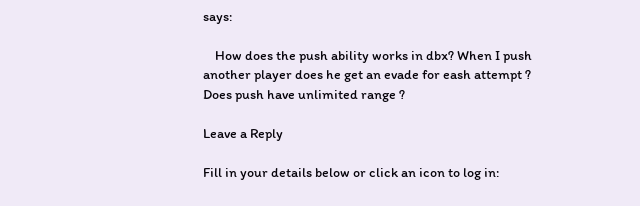says:

    How does the push ability works in dbx? When I push another player does he get an evade for eash attempt ? Does push have unlimited range ?

Leave a Reply

Fill in your details below or click an icon to log in: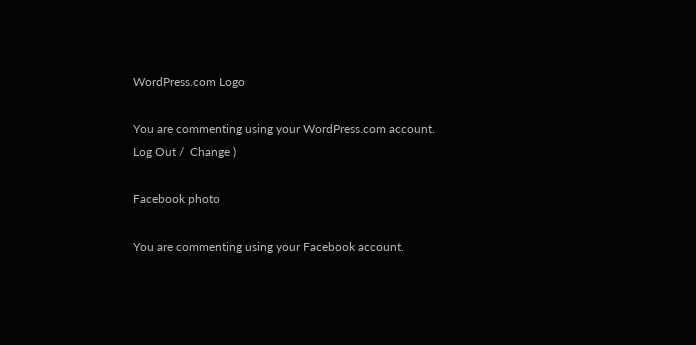WordPress.com Logo

You are commenting using your WordPress.com account. Log Out /  Change )

Facebook photo

You are commenting using your Facebook account.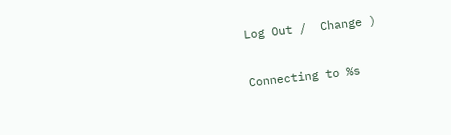Log Out /  Change )

Connecting to %s